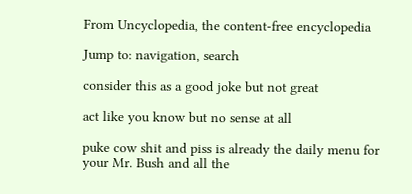From Uncyclopedia, the content-free encyclopedia

Jump to: navigation, search

consider this as a good joke but not great

act like you know but no sense at all

puke cow shit and piss is already the daily menu for your Mr. Bush and all the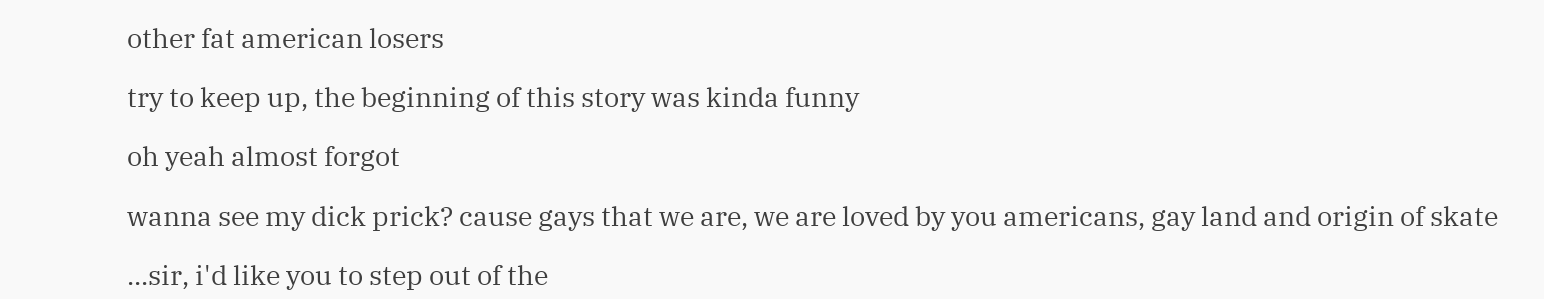other fat american losers

try to keep up, the beginning of this story was kinda funny

oh yeah almost forgot

wanna see my dick prick? cause gays that we are, we are loved by you americans, gay land and origin of skate

...sir, i'd like you to step out of the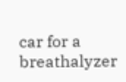car for a breathalyzer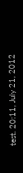test. 20:11, July 21, 2012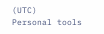(UTC)
Personal tools